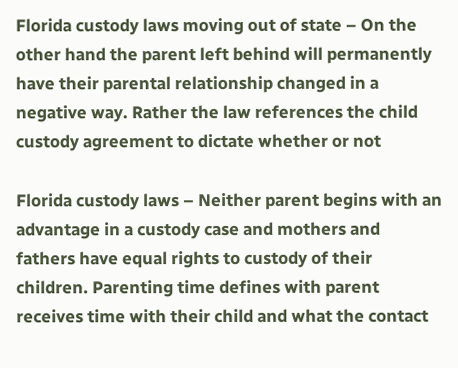Florida custody laws moving out of state – On the other hand the parent left behind will permanently have their parental relationship changed in a negative way. Rather the law references the child custody agreement to dictate whether or not

Florida custody laws – Neither parent begins with an advantage in a custody case and mothers and fathers have equal rights to custody of their children. Parenting time defines with parent receives time with their child and what the contact